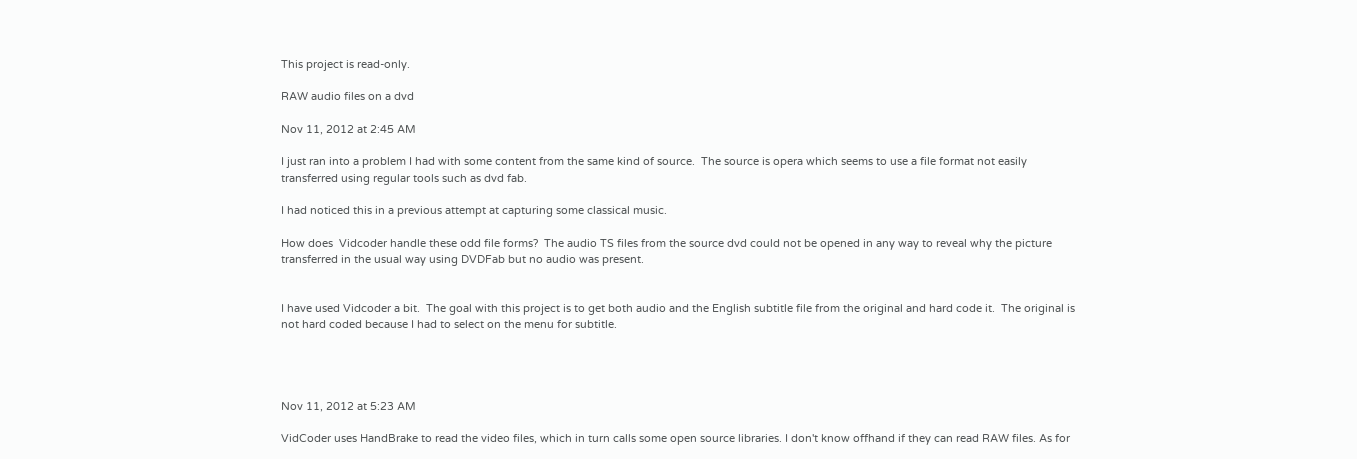This project is read-only.

RAW audio files on a dvd

Nov 11, 2012 at 2:45 AM

I just ran into a problem I had with some content from the same kind of source.  The source is opera which seems to use a file format not easily transferred using regular tools such as dvd fab.

I had noticed this in a previous attempt at capturing some classical music.

How does  Vidcoder handle these odd file forms?  The audio TS files from the source dvd could not be opened in any way to reveal why the picture transferred in the usual way using DVDFab but no audio was present.


I have used Vidcoder a bit.  The goal with this project is to get both audio and the English subtitle file from the original and hard code it.  The original is not hard coded because I had to select on the menu for subtitle.




Nov 11, 2012 at 5:23 AM

VidCoder uses HandBrake to read the video files, which in turn calls some open source libraries. I don't know offhand if they can read RAW files. As for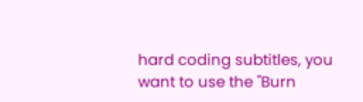hard coding subtitles, you want to use the "Burn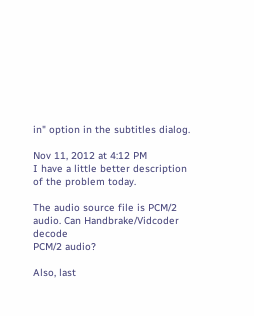in" option in the subtitles dialog.

Nov 11, 2012 at 4:12 PM
I have a little better description of the problem today.

The audio source file is PCM/2 audio. Can Handbrake/Vidcoder decode
PCM/2 audio?

Also, last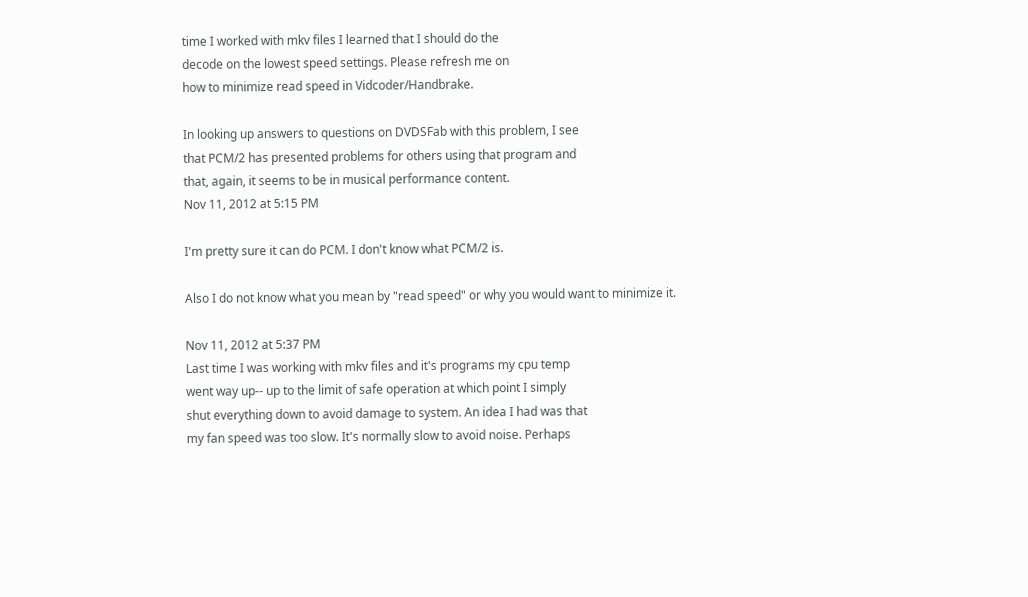time I worked with mkv files I learned that I should do the
decode on the lowest speed settings. Please refresh me on
how to minimize read speed in Vidcoder/Handbrake.

In looking up answers to questions on DVDSFab with this problem, I see
that PCM/2 has presented problems for others using that program and
that, again, it seems to be in musical performance content.
Nov 11, 2012 at 5:15 PM

I'm pretty sure it can do PCM. I don't know what PCM/2 is.

Also I do not know what you mean by "read speed" or why you would want to minimize it.

Nov 11, 2012 at 5:37 PM
Last time I was working with mkv files and it's programs my cpu temp
went way up-- up to the limit of safe operation at which point I simply
shut everything down to avoid damage to system. An idea I had was that
my fan speed was too slow. It's normally slow to avoid noise. Perhaps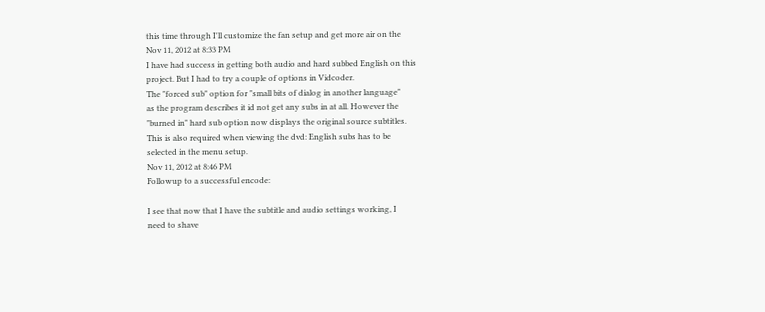this time through I'll customize the fan setup and get more air on the
Nov 11, 2012 at 8:33 PM
I have had success in getting both audio and hard subbed English on this
project. But I had to try a couple of options in Vidcoder.
The "forced sub" option for "small bits of dialog in another language"
as the program describes it id not get any subs in at all. However the
"burned in" hard sub option now displays the original source subtitles.
This is also required when viewing the dvd: English subs has to be
selected in the menu setup.
Nov 11, 2012 at 8:46 PM
Followup to a successful encode:

I see that now that I have the subtitle and audio settings working, I
need to shave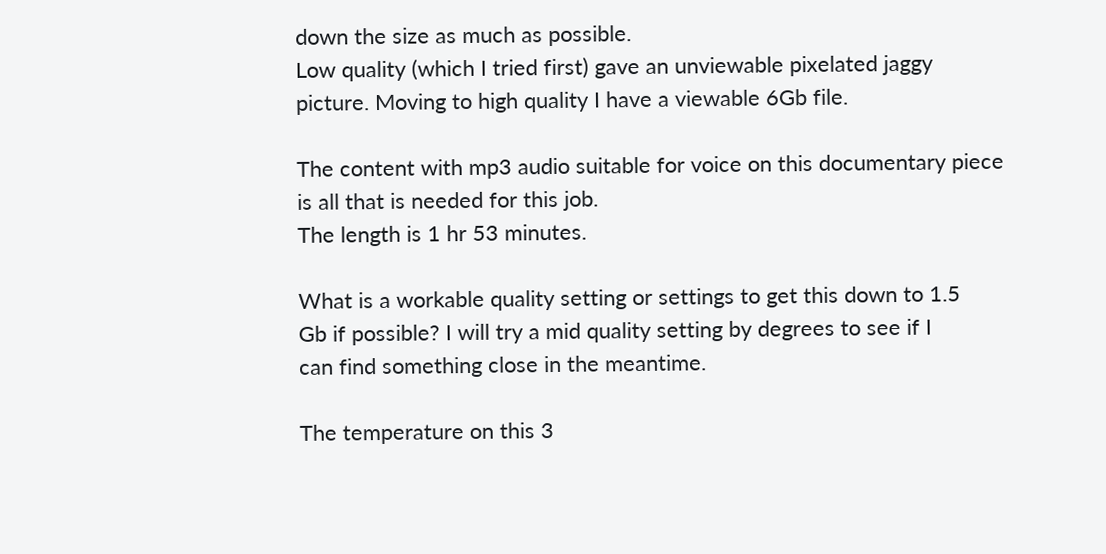down the size as much as possible.
Low quality (which I tried first) gave an unviewable pixelated jaggy
picture. Moving to high quality I have a viewable 6Gb file.

The content with mp3 audio suitable for voice on this documentary piece
is all that is needed for this job.
The length is 1 hr 53 minutes.

What is a workable quality setting or settings to get this down to 1.5
Gb if possible? I will try a mid quality setting by degrees to see if I
can find something close in the meantime.

The temperature on this 3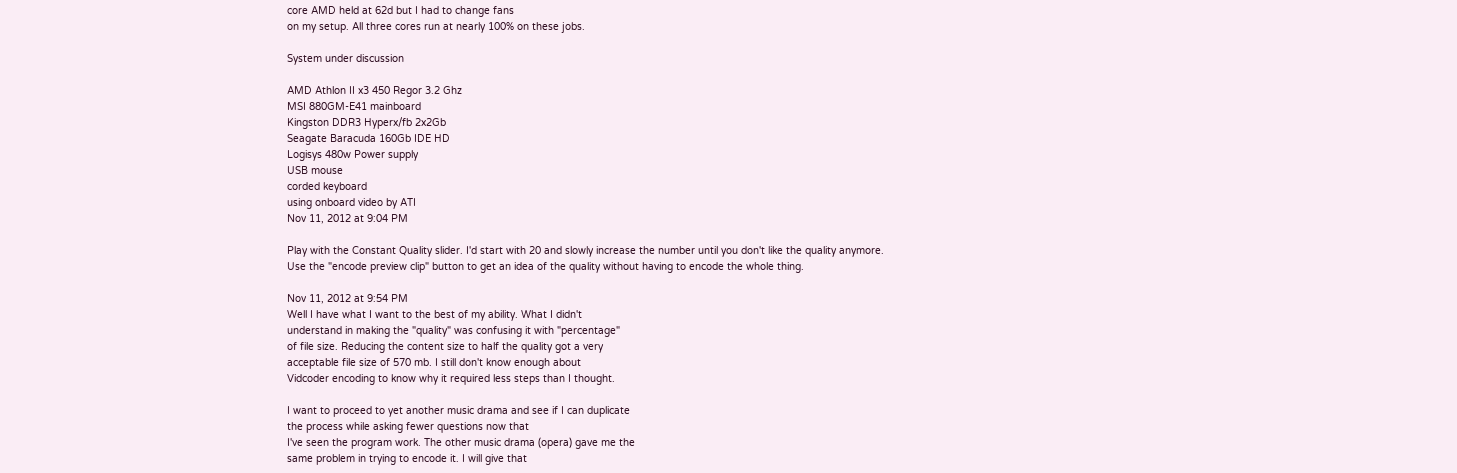core AMD held at 62d but I had to change fans
on my setup. All three cores run at nearly 100% on these jobs.

System under discussion

AMD Athlon II x3 450 Regor 3.2 Ghz
MSI 880GM-E41 mainboard
Kingston DDR3 Hyperx/fb 2x2Gb
Seagate Baracuda 160Gb IDE HD
Logisys 480w Power supply
USB mouse
corded keyboard
using onboard video by ATI
Nov 11, 2012 at 9:04 PM

Play with the Constant Quality slider. I'd start with 20 and slowly increase the number until you don't like the quality anymore. Use the "encode preview clip" button to get an idea of the quality without having to encode the whole thing.

Nov 11, 2012 at 9:54 PM
Well I have what I want to the best of my ability. What I didn't
understand in making the "quality" was confusing it with "percentage"
of file size. Reducing the content size to half the quality got a very
acceptable file size of 570 mb. I still don't know enough about
Vidcoder encoding to know why it required less steps than I thought.

I want to proceed to yet another music drama and see if I can duplicate
the process while asking fewer questions now that
I've seen the program work. The other music drama (opera) gave me the
same problem in trying to encode it. I will give that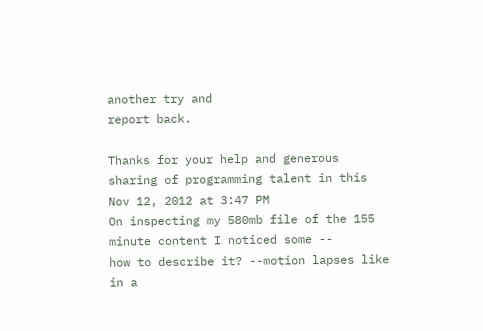another try and
report back.

Thanks for your help and generous sharing of programming talent in this
Nov 12, 2012 at 3:47 PM
On inspecting my 580mb file of the 155 minute content I noticed some --
how to describe it? --motion lapses like in a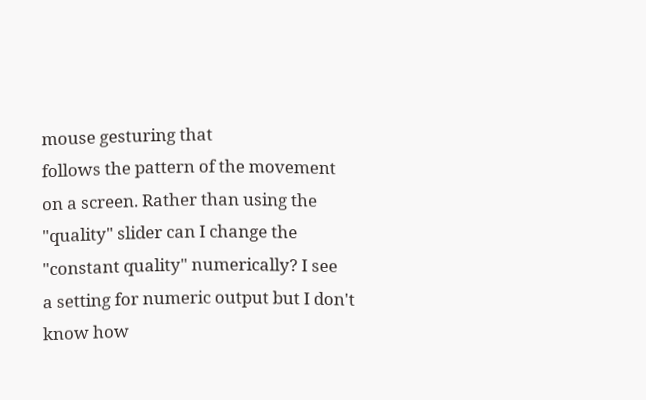mouse gesturing that
follows the pattern of the movement on a screen. Rather than using the
"quality" slider can I change the "constant quality" numerically? I see
a setting for numeric output but I don't know how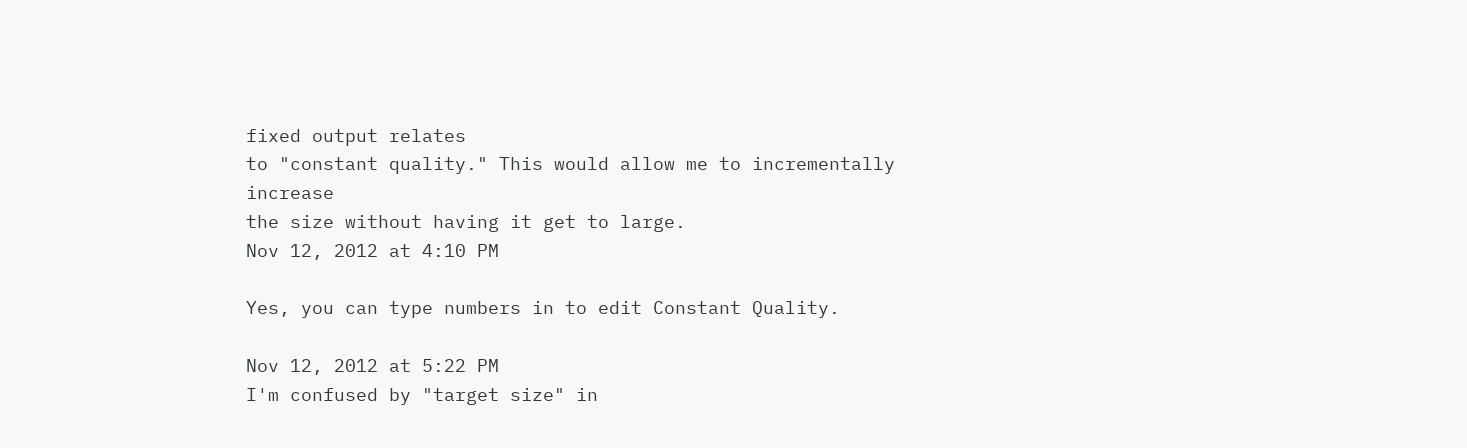fixed output relates
to "constant quality." This would allow me to incrementally increase
the size without having it get to large.
Nov 12, 2012 at 4:10 PM

Yes, you can type numbers in to edit Constant Quality.

Nov 12, 2012 at 5:22 PM
I'm confused by "target size" in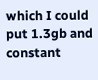which I could put 1.3gb and constant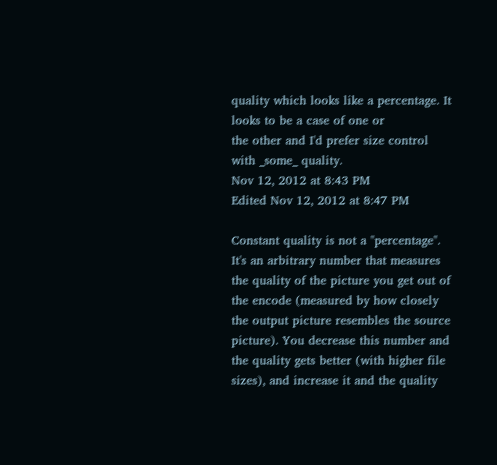quality which looks like a percentage. It looks to be a case of one or
the other and I'd prefer size control with _some_ quality.
Nov 12, 2012 at 8:43 PM
Edited Nov 12, 2012 at 8:47 PM

Constant quality is not a "percentage". It's an arbitrary number that measures the quality of the picture you get out of the encode (measured by how closely the output picture resembles the source picture). You decrease this number and the quality gets better (with higher file sizes), and increase it and the quality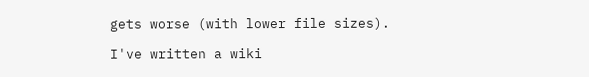gets worse (with lower file sizes).

I've written a wiki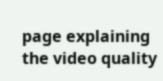page explaining the video quality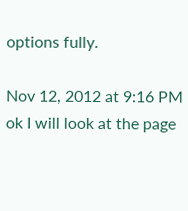options fully.

Nov 12, 2012 at 9:16 PM
ok I will look at the page